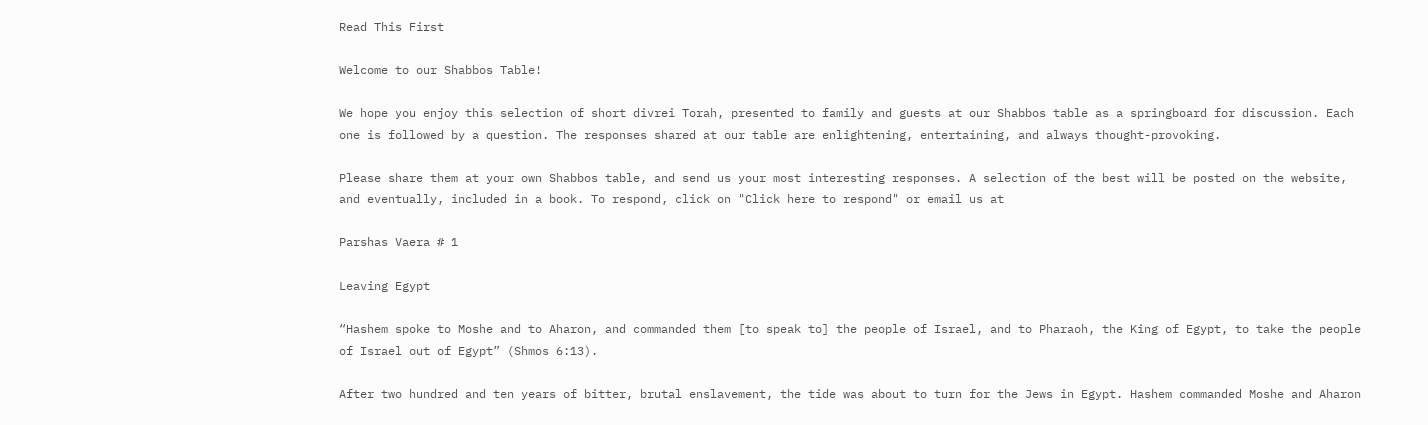Read This First

Welcome to our Shabbos Table!

We hope you enjoy this selection of short divrei Torah, presented to family and guests at our Shabbos table as a springboard for discussion. Each one is followed by a question. The responses shared at our table are enlightening, entertaining, and always thought-provoking.

Please share them at your own Shabbos table, and send us your most interesting responses. A selection of the best will be posted on the website, and eventually, included in a book. To respond, click on "Click here to respond" or email us at

Parshas Vaera # 1

Leaving Egypt

“Hashem spoke to Moshe and to Aharon, and commanded them [to speak to] the people of Israel, and to Pharaoh, the King of Egypt, to take the people of Israel out of Egypt” (Shmos 6:13).

After two hundred and ten years of bitter, brutal enslavement, the tide was about to turn for the Jews in Egypt. Hashem commanded Moshe and Aharon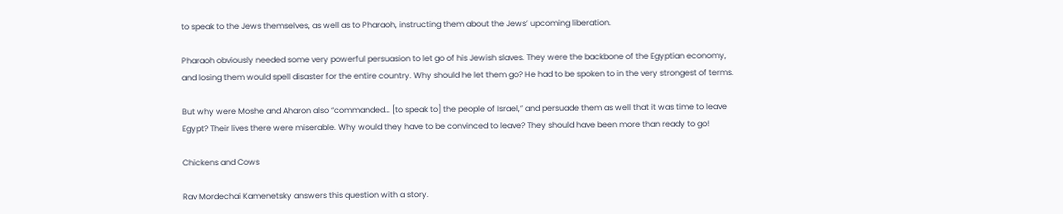to speak to the Jews themselves, as well as to Pharaoh, instructing them about the Jews’ upcoming liberation.

Pharaoh obviously needed some very powerful persuasion to let go of his Jewish slaves. They were the backbone of the Egyptian economy, and losing them would spell disaster for the entire country. Why should he let them go? He had to be spoken to in the very strongest of terms.

But why were Moshe and Aharon also “commanded… [to speak to] the people of Israel,” and persuade them as well that it was time to leave Egypt? Their lives there were miserable. Why would they have to be convinced to leave? They should have been more than ready to go!

Chickens and Cows

Rav Mordechai Kamenetsky answers this question with a story.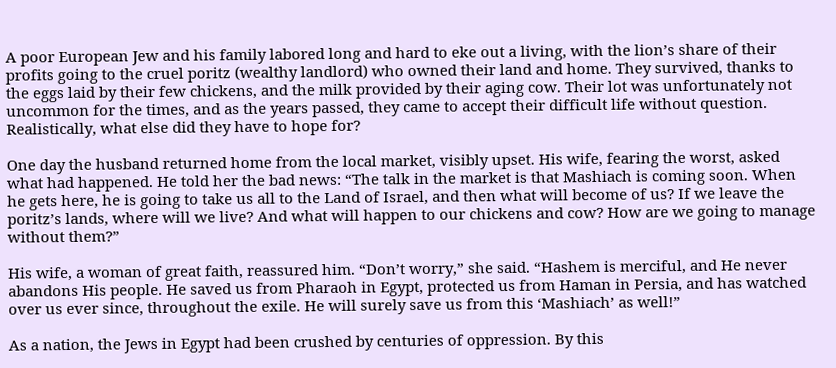A poor European Jew and his family labored long and hard to eke out a living, with the lion’s share of their profits going to the cruel poritz (wealthy landlord) who owned their land and home. They survived, thanks to the eggs laid by their few chickens, and the milk provided by their aging cow. Their lot was unfortunately not uncommon for the times, and as the years passed, they came to accept their difficult life without question. Realistically, what else did they have to hope for?

One day the husband returned home from the local market, visibly upset. His wife, fearing the worst, asked what had happened. He told her the bad news: “The talk in the market is that Mashiach is coming soon. When he gets here, he is going to take us all to the Land of Israel, and then what will become of us? If we leave the poritz’s lands, where will we live? And what will happen to our chickens and cow? How are we going to manage without them?”

His wife, a woman of great faith, reassured him. “Don’t worry,” she said. “Hashem is merciful, and He never abandons His people. He saved us from Pharaoh in Egypt, protected us from Haman in Persia, and has watched over us ever since, throughout the exile. He will surely save us from this ‘Mashiach’ as well!”

As a nation, the Jews in Egypt had been crushed by centuries of oppression. By this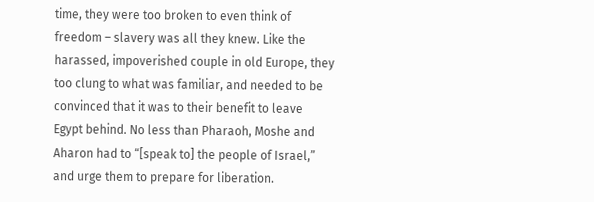time, they were too broken to even think of freedom – slavery was all they knew. Like the harassed, impoverished couple in old Europe, they too clung to what was familiar, and needed to be convinced that it was to their benefit to leave Egypt behind. No less than Pharaoh, Moshe and Aharon had to “[speak to] the people of Israel,” and urge them to prepare for liberation.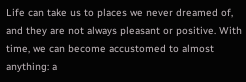Life can take us to places we never dreamed of, and they are not always pleasant or positive. With time, we can become accustomed to almost anything: a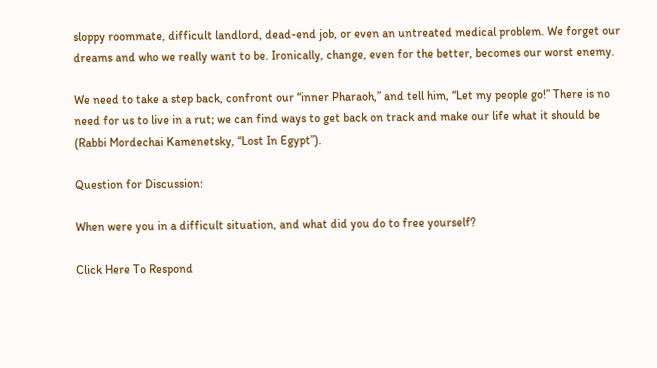sloppy roommate, difficult landlord, dead-end job, or even an untreated medical problem. We forget our dreams and who we really want to be. Ironically, change, even for the better, becomes our worst enemy.

We need to take a step back, confront our “inner Pharaoh,” and tell him, “Let my people go!” There is no need for us to live in a rut; we can find ways to get back on track and make our life what it should be (Rabbi Mordechai Kamenetsky, “Lost In Egypt”).

Question for Discussion:

When were you in a difficult situation, and what did you do to free yourself?

Click Here To Respond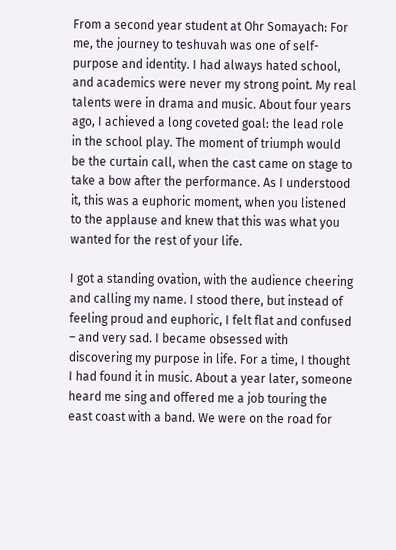From a second year student at Ohr Somayach: For me, the journey to teshuvah was one of self-purpose and identity. I had always hated school, and academics were never my strong point. My real talents were in drama and music. About four years ago, I achieved a long coveted goal: the lead role in the school play. The moment of triumph would be the curtain call, when the cast came on stage to take a bow after the performance. As I understood it, this was a euphoric moment, when you listened to the applause and knew that this was what you wanted for the rest of your life.

I got a standing ovation, with the audience cheering and calling my name. I stood there, but instead of feeling proud and euphoric, I felt flat and confused – and very sad. I became obsessed with discovering my purpose in life. For a time, I thought I had found it in music. About a year later, someone heard me sing and offered me a job touring the east coast with a band. We were on the road for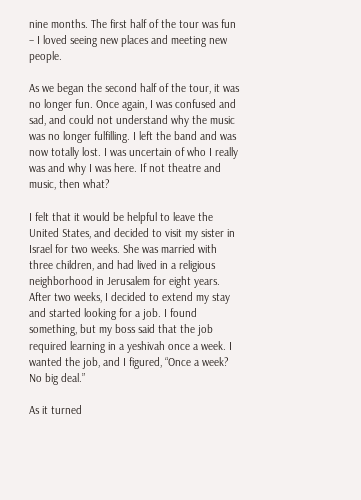nine months. The first half of the tour was fun – I loved seeing new places and meeting new people.

As we began the second half of the tour, it was no longer fun. Once again, I was confused and sad, and could not understand why the music was no longer fulfilling. I left the band and was now totally lost. I was uncertain of who I really was and why I was here. If not theatre and music, then what?

I felt that it would be helpful to leave the United States, and decided to visit my sister in Israel for two weeks. She was married with three children, and had lived in a religious neighborhood in Jerusalem for eight years. After two weeks, I decided to extend my stay and started looking for a job. I found something, but my boss said that the job required learning in a yeshivah once a week. I wanted the job, and I figured, “Once a week? No big deal.”

As it turned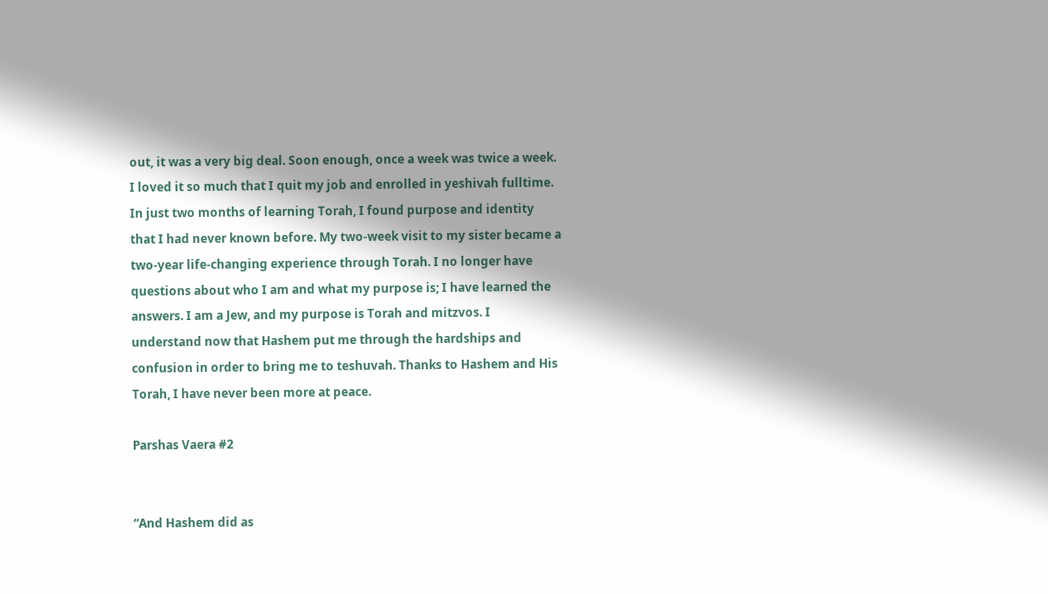out, it was a very big deal. Soon enough, once a week was twice a week. I loved it so much that I quit my job and enrolled in yeshivah fulltime. In just two months of learning Torah, I found purpose and identity that I had never known before. My two-week visit to my sister became a two-year life-changing experience through Torah. I no longer have questions about who I am and what my purpose is; I have learned the answers. I am a Jew, and my purpose is Torah and mitzvos. I understand now that Hashem put me through the hardships and confusion in order to bring me to teshuvah. Thanks to Hashem and His Torah, I have never been more at peace.

Parshas Vaera #2


“And Hashem did as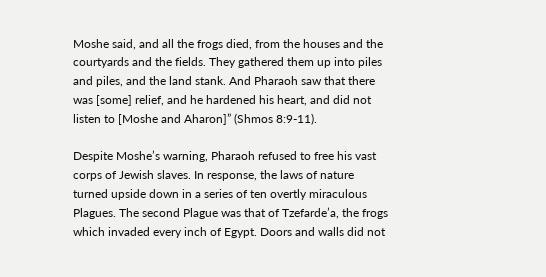Moshe said, and all the frogs died, from the houses and the courtyards and the fields. They gathered them up into piles and piles, and the land stank. And Pharaoh saw that there was [some] relief, and he hardened his heart, and did not listen to [Moshe and Aharon]” (Shmos 8:9-11).

Despite Moshe’s warning, Pharaoh refused to free his vast corps of Jewish slaves. In response, the laws of nature turned upside down in a series of ten overtly miraculous Plagues. The second Plague was that of Tzefarde’a, the frogs which invaded every inch of Egypt. Doors and walls did not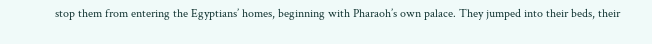stop them from entering the Egyptians’ homes, beginning with Pharaoh’s own palace. They jumped into their beds, their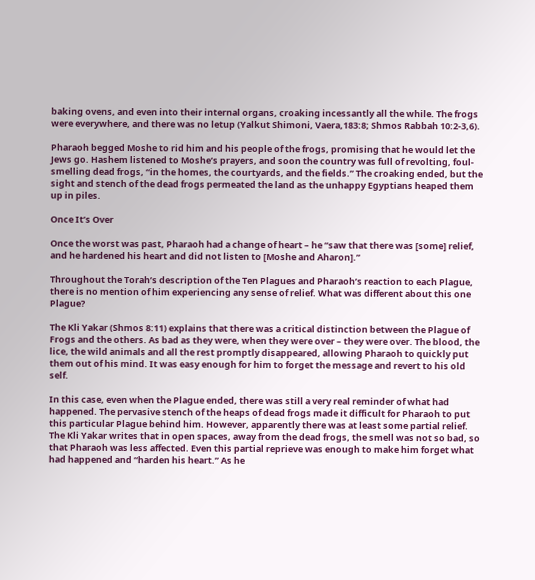baking ovens, and even into their internal organs, croaking incessantly all the while. The frogs were everywhere, and there was no letup (Yalkut Shimoni, Vaera,183:8; Shmos Rabbah 10:2-3,6).

Pharaoh begged Moshe to rid him and his people of the frogs, promising that he would let the Jews go. Hashem listened to Moshe’s prayers, and soon the country was full of revolting, foul-smelling dead frogs, “in the homes, the courtyards, and the fields.” The croaking ended, but the sight and stench of the dead frogs permeated the land as the unhappy Egyptians heaped them up in piles.

Once It’s Over

Once the worst was past, Pharaoh had a change of heart – he “saw that there was [some] relief, and he hardened his heart and did not listen to [Moshe and Aharon].”

Throughout the Torah’s description of the Ten Plagues and Pharaoh’s reaction to each Plague, there is no mention of him experiencing any sense of relief. What was different about this one Plague?

The Kli Yakar (Shmos 8:11) explains that there was a critical distinction between the Plague of Frogs and the others. As bad as they were, when they were over – they were over. The blood, the lice, the wild animals and all the rest promptly disappeared, allowing Pharaoh to quickly put them out of his mind. It was easy enough for him to forget the message and revert to his old self.

In this case, even when the Plague ended, there was still a very real reminder of what had happened. The pervasive stench of the heaps of dead frogs made it difficult for Pharaoh to put this particular Plague behind him. However, apparently there was at least some partial relief. The Kli Yakar writes that in open spaces, away from the dead frogs, the smell was not so bad, so that Pharaoh was less affected. Even this partial reprieve was enough to make him forget what had happened and “harden his heart.” As he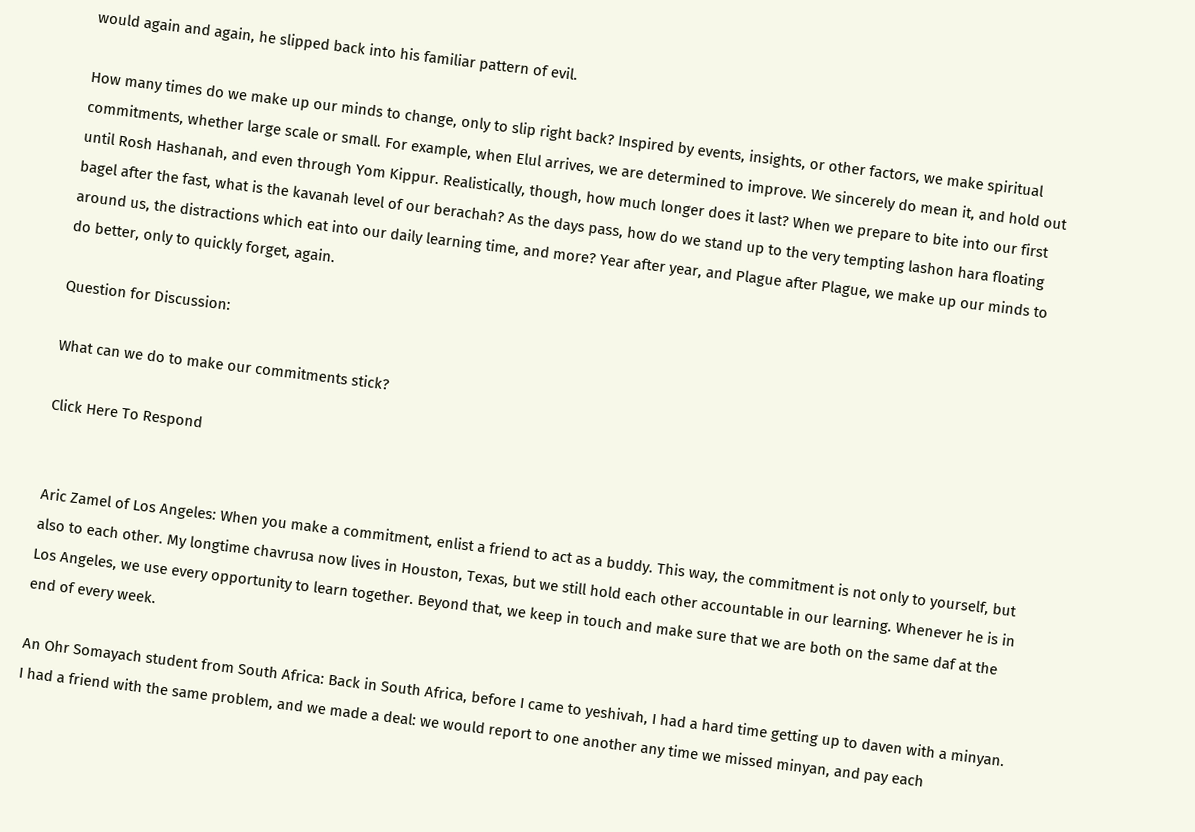would again and again, he slipped back into his familiar pattern of evil.

How many times do we make up our minds to change, only to slip right back? Inspired by events, insights, or other factors, we make spiritual commitments, whether large scale or small. For example, when Elul arrives, we are determined to improve. We sincerely do mean it, and hold out until Rosh Hashanah, and even through Yom Kippur. Realistically, though, how much longer does it last? When we prepare to bite into our first bagel after the fast, what is the kavanah level of our berachah? As the days pass, how do we stand up to the very tempting lashon hara floating around us, the distractions which eat into our daily learning time, and more? Year after year, and Plague after Plague, we make up our minds to do better, only to quickly forget, again.

Question for Discussion:

What can we do to make our commitments stick?

Click Here To Respond


Aric Zamel of Los Angeles: When you make a commitment, enlist a friend to act as a buddy. This way, the commitment is not only to yourself, but also to each other. My longtime chavrusa now lives in Houston, Texas, but we still hold each other accountable in our learning. Whenever he is in Los Angeles, we use every opportunity to learn together. Beyond that, we keep in touch and make sure that we are both on the same daf at the end of every week.

An Ohr Somayach student from South Africa: Back in South Africa, before I came to yeshivah, I had a hard time getting up to daven with a minyan. I had a friend with the same problem, and we made a deal: we would report to one another any time we missed minyan, and pay each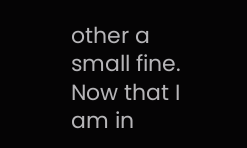other a small fine. Now that I am in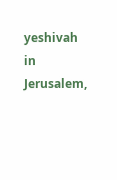yeshivah in Jerusalem,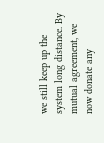we still keep up the system long distance. By mutual agreement, we now donate any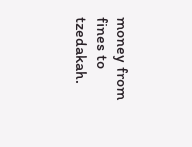money from fines to tzedakah.